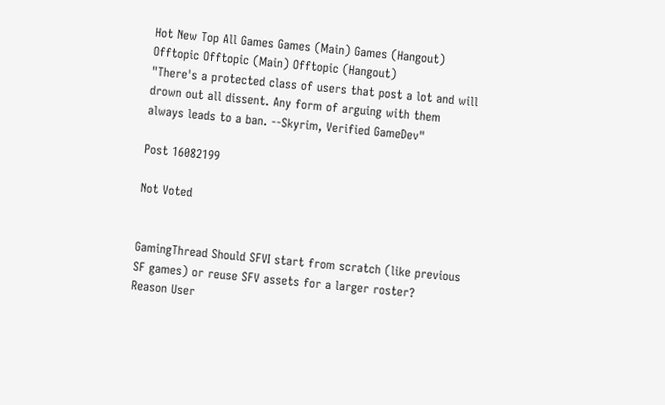Hot New Top All Games Games (Main) Games (Hangout) Offtopic Offtopic (Main) Offtopic (Hangout)
"There's a protected class of users that post a lot and will drown out all dissent. Any form of arguing with them always leads to a ban. --Skyrim, Verified GameDev"

Post 16082199

Not Voted


GamingThread Should SFVI start from scratch (like previous SF games) or reuse SFV assets for a larger roster?
Reason User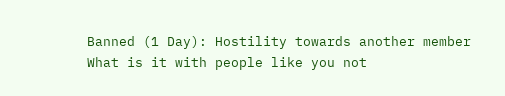Banned (1 Day): Hostility towards another member
What is it with people like you not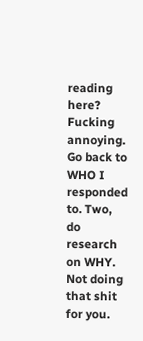reading here? Fucking annoying. Go back to WHO I responded to. Two, do research on WHY. Not doing that shit for you.